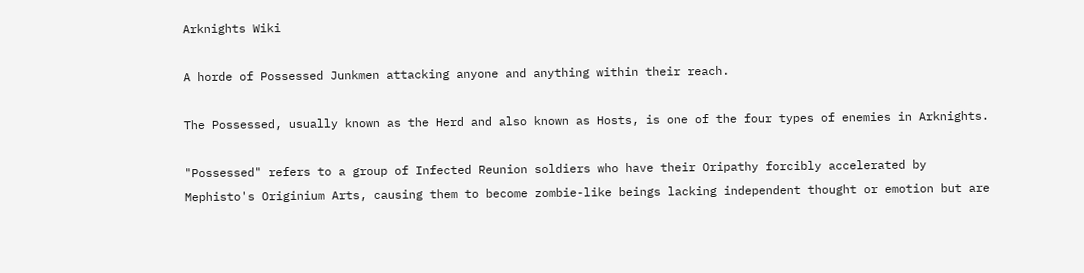Arknights Wiki

A horde of Possessed Junkmen attacking anyone and anything within their reach.

The Possessed, usually known as the Herd and also known as Hosts, is one of the four types of enemies in Arknights.

"Possessed" refers to a group of Infected Reunion soldiers who have their Oripathy forcibly accelerated by Mephisto's Originium Arts, causing them to become zombie-like beings lacking independent thought or emotion but are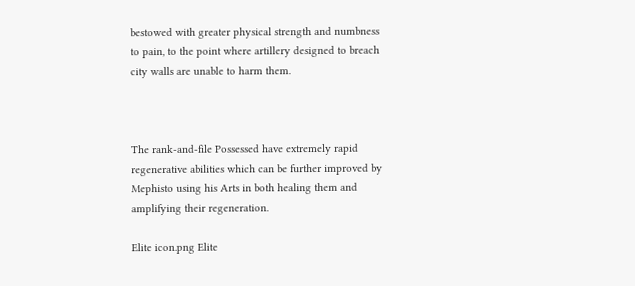bestowed with greater physical strength and numbness to pain, to the point where artillery designed to breach city walls are unable to harm them.



The rank-and-file Possessed have extremely rapid regenerative abilities which can be further improved by Mephisto using his Arts in both healing them and amplifying their regeneration.

Elite icon.png Elite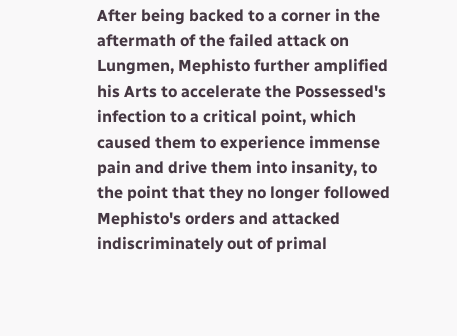After being backed to a corner in the aftermath of the failed attack on Lungmen, Mephisto further amplified his Arts to accelerate the Possessed's infection to a critical point, which caused them to experience immense pain and drive them into insanity, to the point that they no longer followed Mephisto's orders and attacked indiscriminately out of primal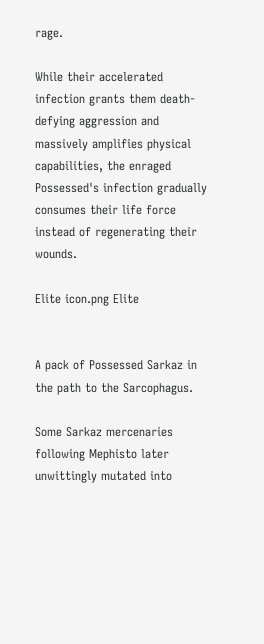rage.

While their accelerated infection grants them death-defying aggression and massively amplifies physical capabilities, the enraged Possessed's infection gradually consumes their life force instead of regenerating their wounds.

Elite icon.png Elite


A pack of Possessed Sarkaz in the path to the Sarcophagus.

Some Sarkaz mercenaries following Mephisto later unwittingly mutated into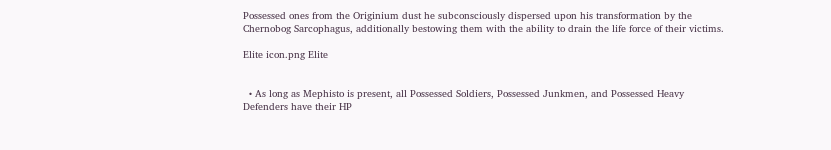Possessed ones from the Originium dust he subconsciously dispersed upon his transformation by the Chernobog Sarcophagus, additionally bestowing them with the ability to drain the life force of their victims.

Elite icon.png Elite


  • As long as Mephisto is present, all Possessed Soldiers, Possessed Junkmen, and Possessed Heavy Defenders have their HP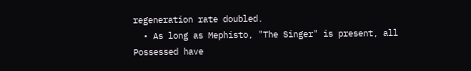regeneration rate doubled.
  • As long as Mephisto, "The Singer" is present, all Possessed have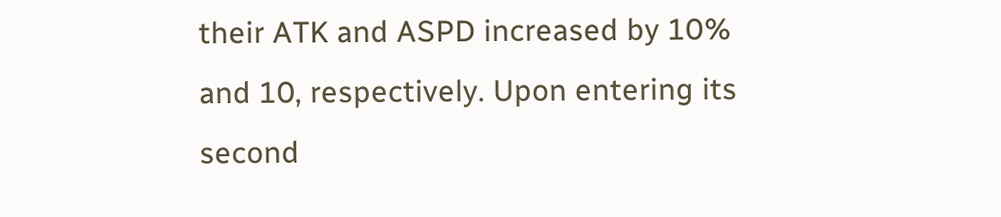their ATK and ASPD increased by 10% and 10, respectively. Upon entering its second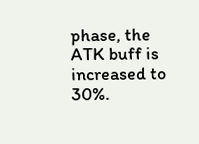phase, the ATK buff is increased to 30%.